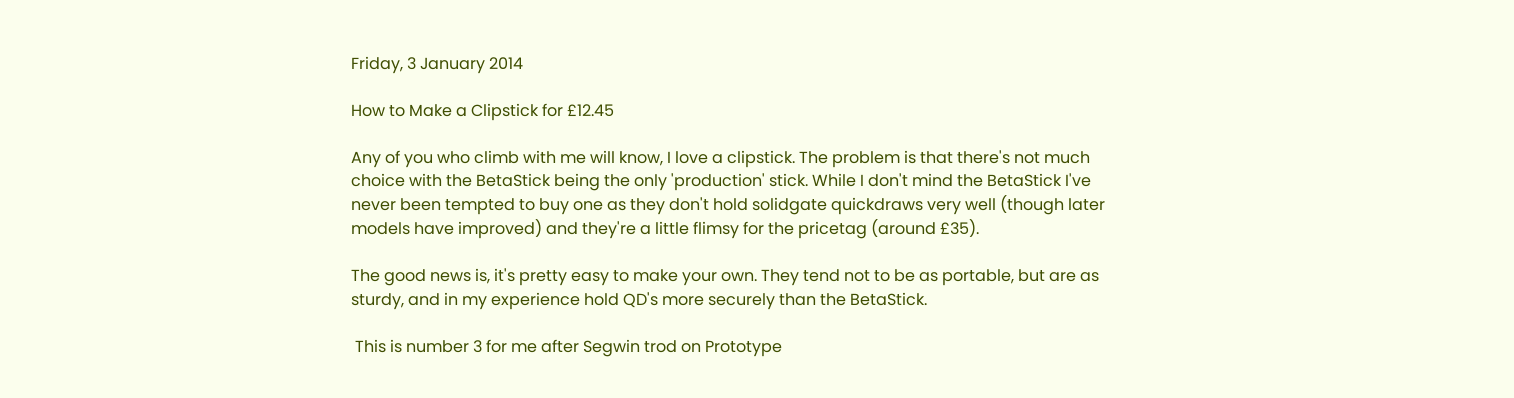Friday, 3 January 2014

How to Make a Clipstick for £12.45

Any of you who climb with me will know, I love a clipstick. The problem is that there's not much choice with the BetaStick being the only 'production' stick. While I don't mind the BetaStick I've never been tempted to buy one as they don't hold solidgate quickdraws very well (though later models have improved) and they're a little flimsy for the pricetag (around £35).

The good news is, it's pretty easy to make your own. They tend not to be as portable, but are as sturdy, and in my experience hold QD's more securely than the BetaStick.

 This is number 3 for me after Segwin trod on Prototype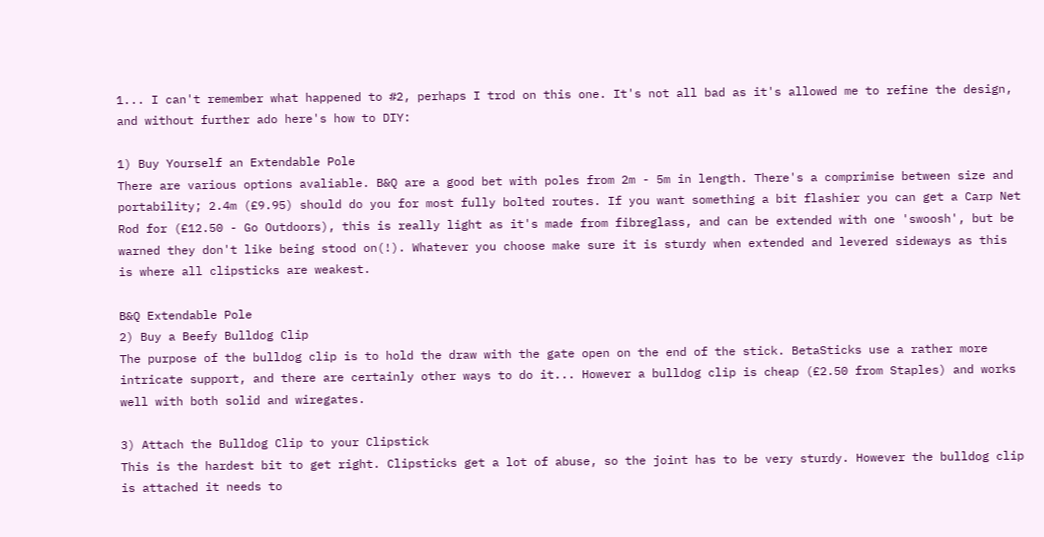1... I can't remember what happened to #2, perhaps I trod on this one. It's not all bad as it's allowed me to refine the design, and without further ado here's how to DIY:

1) Buy Yourself an Extendable Pole
There are various options avaliable. B&Q are a good bet with poles from 2m - 5m in length. There's a comprimise between size and portability; 2.4m (£9.95) should do you for most fully bolted routes. If you want something a bit flashier you can get a Carp Net Rod for (£12.50 - Go Outdoors), this is really light as it's made from fibreglass, and can be extended with one 'swoosh', but be warned they don't like being stood on(!). Whatever you choose make sure it is sturdy when extended and levered sideways as this is where all clipsticks are weakest.

B&Q Extendable Pole
2) Buy a Beefy Bulldog Clip
The purpose of the bulldog clip is to hold the draw with the gate open on the end of the stick. BetaSticks use a rather more intricate support, and there are certainly other ways to do it... However a bulldog clip is cheap (£2.50 from Staples) and works well with both solid and wiregates.

3) Attach the Bulldog Clip to your Clipstick
This is the hardest bit to get right. Clipsticks get a lot of abuse, so the joint has to be very sturdy. However the bulldog clip is attached it needs to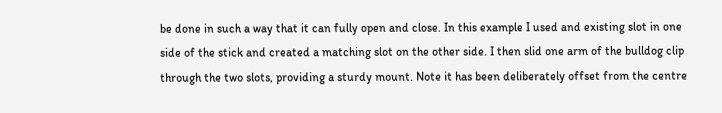be done in such a way that it can fully open and close. In this example I used and existing slot in one side of the stick and created a matching slot on the other side. I then slid one arm of the bulldog clip through the two slots, providing a sturdy mount. Note it has been deliberately offset from the centre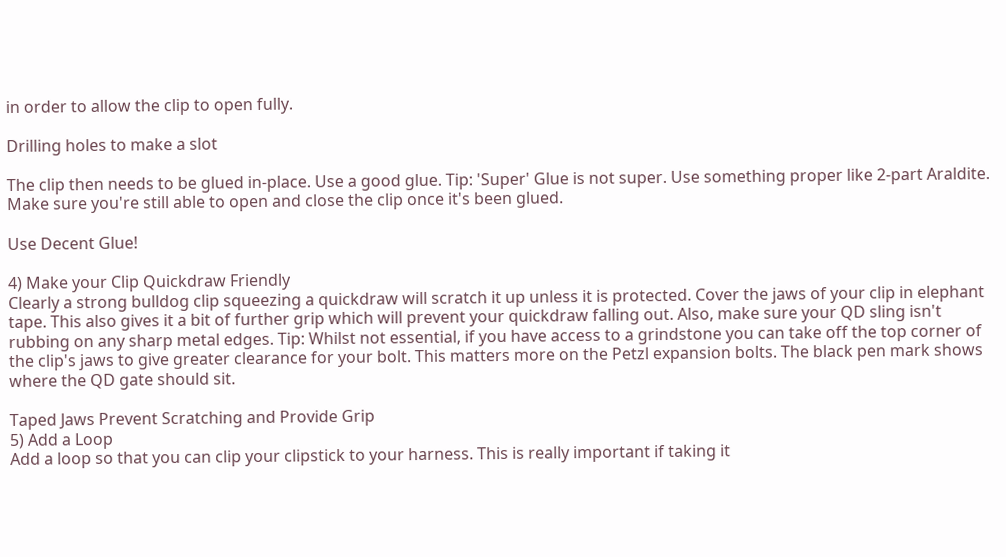in order to allow the clip to open fully.

Drilling holes to make a slot

The clip then needs to be glued in-place. Use a good glue. Tip: 'Super' Glue is not super. Use something proper like 2-part Araldite. Make sure you're still able to open and close the clip once it's been glued.

Use Decent Glue!

4) Make your Clip Quickdraw Friendly
Clearly a strong bulldog clip squeezing a quickdraw will scratch it up unless it is protected. Cover the jaws of your clip in elephant tape. This also gives it a bit of further grip which will prevent your quickdraw falling out. Also, make sure your QD sling isn't rubbing on any sharp metal edges. Tip: Whilst not essential, if you have access to a grindstone you can take off the top corner of the clip's jaws to give greater clearance for your bolt. This matters more on the Petzl expansion bolts. The black pen mark shows where the QD gate should sit.

Taped Jaws Prevent Scratching and Provide Grip
5) Add a Loop
Add a loop so that you can clip your clipstick to your harness. This is really important if taking it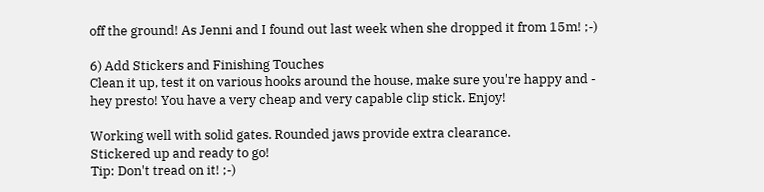off the ground! As Jenni and I found out last week when she dropped it from 15m! ;-)

6) Add Stickers and Finishing Touches
Clean it up, test it on various hooks around the house, make sure you're happy and - hey presto! You have a very cheap and very capable clip stick. Enjoy!

Working well with solid gates. Rounded jaws provide extra clearance.
Stickered up and ready to go!
Tip: Don't tread on it! ;-)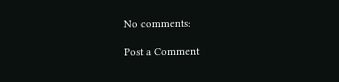No comments:

Post a Comment